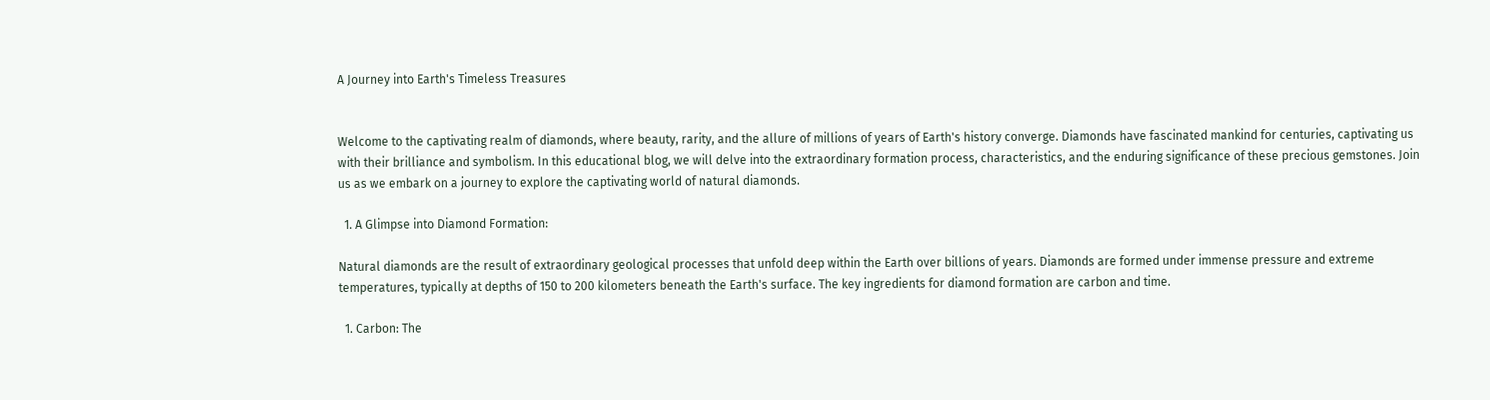A Journey into Earth's Timeless Treasures


Welcome to the captivating realm of diamonds, where beauty, rarity, and the allure of millions of years of Earth's history converge. Diamonds have fascinated mankind for centuries, captivating us with their brilliance and symbolism. In this educational blog, we will delve into the extraordinary formation process, characteristics, and the enduring significance of these precious gemstones. Join us as we embark on a journey to explore the captivating world of natural diamonds.

  1. A Glimpse into Diamond Formation:

Natural diamonds are the result of extraordinary geological processes that unfold deep within the Earth over billions of years. Diamonds are formed under immense pressure and extreme temperatures, typically at depths of 150 to 200 kilometers beneath the Earth's surface. The key ingredients for diamond formation are carbon and time.

  1. Carbon: The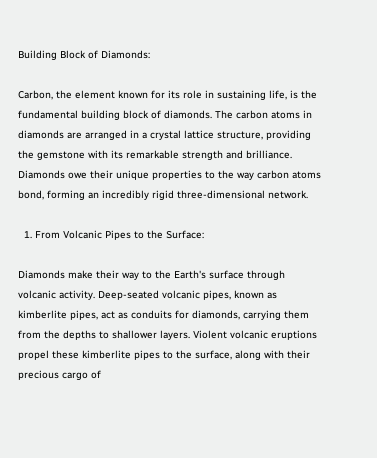Building Block of Diamonds:

Carbon, the element known for its role in sustaining life, is the fundamental building block of diamonds. The carbon atoms in diamonds are arranged in a crystal lattice structure, providing the gemstone with its remarkable strength and brilliance. Diamonds owe their unique properties to the way carbon atoms bond, forming an incredibly rigid three-dimensional network.

  1. From Volcanic Pipes to the Surface:

Diamonds make their way to the Earth's surface through volcanic activity. Deep-seated volcanic pipes, known as kimberlite pipes, act as conduits for diamonds, carrying them from the depths to shallower layers. Violent volcanic eruptions propel these kimberlite pipes to the surface, along with their precious cargo of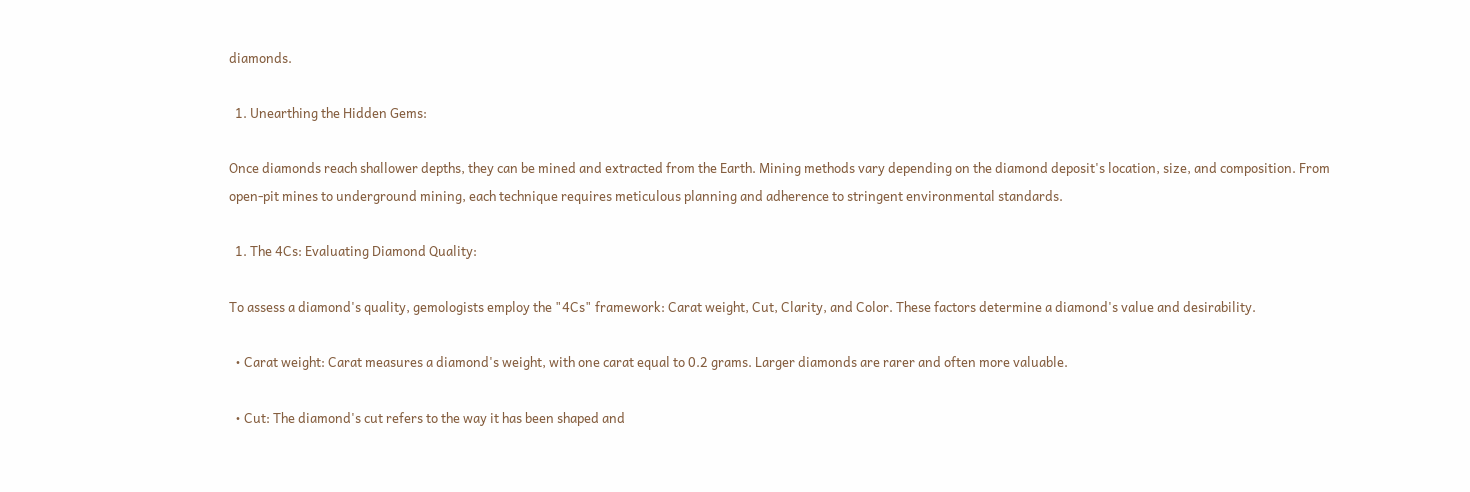diamonds.

  1. Unearthing the Hidden Gems:

Once diamonds reach shallower depths, they can be mined and extracted from the Earth. Mining methods vary depending on the diamond deposit's location, size, and composition. From open-pit mines to underground mining, each technique requires meticulous planning and adherence to stringent environmental standards.

  1. The 4Cs: Evaluating Diamond Quality:

To assess a diamond's quality, gemologists employ the "4Cs" framework: Carat weight, Cut, Clarity, and Color. These factors determine a diamond's value and desirability.

  • Carat weight: Carat measures a diamond's weight, with one carat equal to 0.2 grams. Larger diamonds are rarer and often more valuable.

  • Cut: The diamond's cut refers to the way it has been shaped and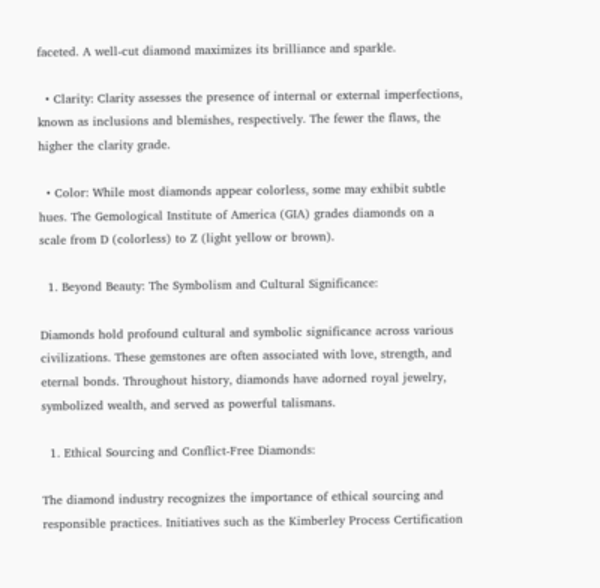faceted. A well-cut diamond maximizes its brilliance and sparkle.

  • Clarity: Clarity assesses the presence of internal or external imperfections, known as inclusions and blemishes, respectively. The fewer the flaws, the higher the clarity grade.

  • Color: While most diamonds appear colorless, some may exhibit subtle hues. The Gemological Institute of America (GIA) grades diamonds on a scale from D (colorless) to Z (light yellow or brown).

  1. Beyond Beauty: The Symbolism and Cultural Significance:

Diamonds hold profound cultural and symbolic significance across various civilizations. These gemstones are often associated with love, strength, and eternal bonds. Throughout history, diamonds have adorned royal jewelry, symbolized wealth, and served as powerful talismans.

  1. Ethical Sourcing and Conflict-Free Diamonds:

The diamond industry recognizes the importance of ethical sourcing and responsible practices. Initiatives such as the Kimberley Process Certification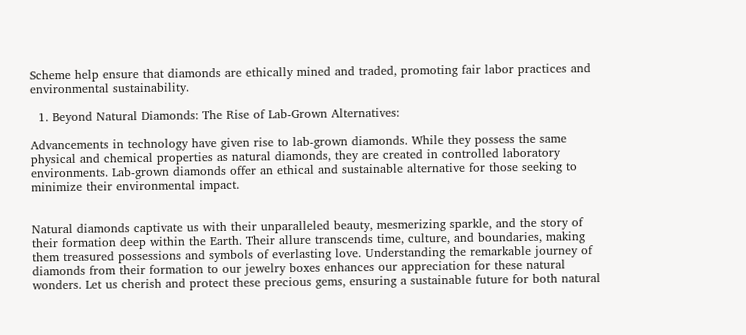Scheme help ensure that diamonds are ethically mined and traded, promoting fair labor practices and environmental sustainability.

  1. Beyond Natural Diamonds: The Rise of Lab-Grown Alternatives:

Advancements in technology have given rise to lab-grown diamonds. While they possess the same physical and chemical properties as natural diamonds, they are created in controlled laboratory environments. Lab-grown diamonds offer an ethical and sustainable alternative for those seeking to minimize their environmental impact.


Natural diamonds captivate us with their unparalleled beauty, mesmerizing sparkle, and the story of their formation deep within the Earth. Their allure transcends time, culture, and boundaries, making them treasured possessions and symbols of everlasting love. Understanding the remarkable journey of diamonds from their formation to our jewelry boxes enhances our appreciation for these natural wonders. Let us cherish and protect these precious gems, ensuring a sustainable future for both natural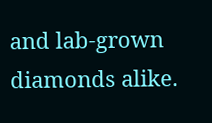and lab-grown diamonds alike.